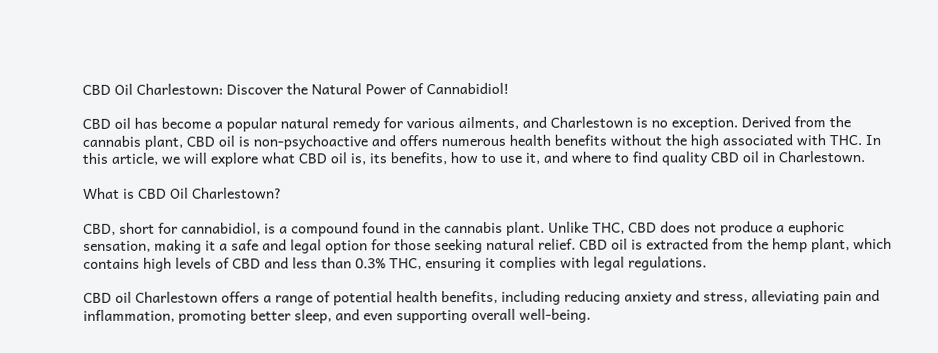CBD Oil Charlestown: Discover the Natural Power of Cannabidiol!

CBD oil has become a popular natural remedy for various ailments, and Charlestown is no exception. Derived from the cannabis plant, CBD oil is non-psychoactive and offers numerous health benefits without the high associated with THC. In this article, we will explore what CBD oil is, its benefits, how to use it, and where to find quality CBD oil in Charlestown.

What is CBD Oil Charlestown?

CBD, short for cannabidiol, is a compound found in the cannabis plant. Unlike THC, CBD does not produce a euphoric sensation, making it a safe and legal option for those seeking natural relief. CBD oil is extracted from the hemp plant, which contains high levels of CBD and less than 0.3% THC, ensuring it complies with legal regulations.

CBD oil Charlestown offers a range of potential health benefits, including reducing anxiety and stress, alleviating pain and inflammation, promoting better sleep, and even supporting overall well-being.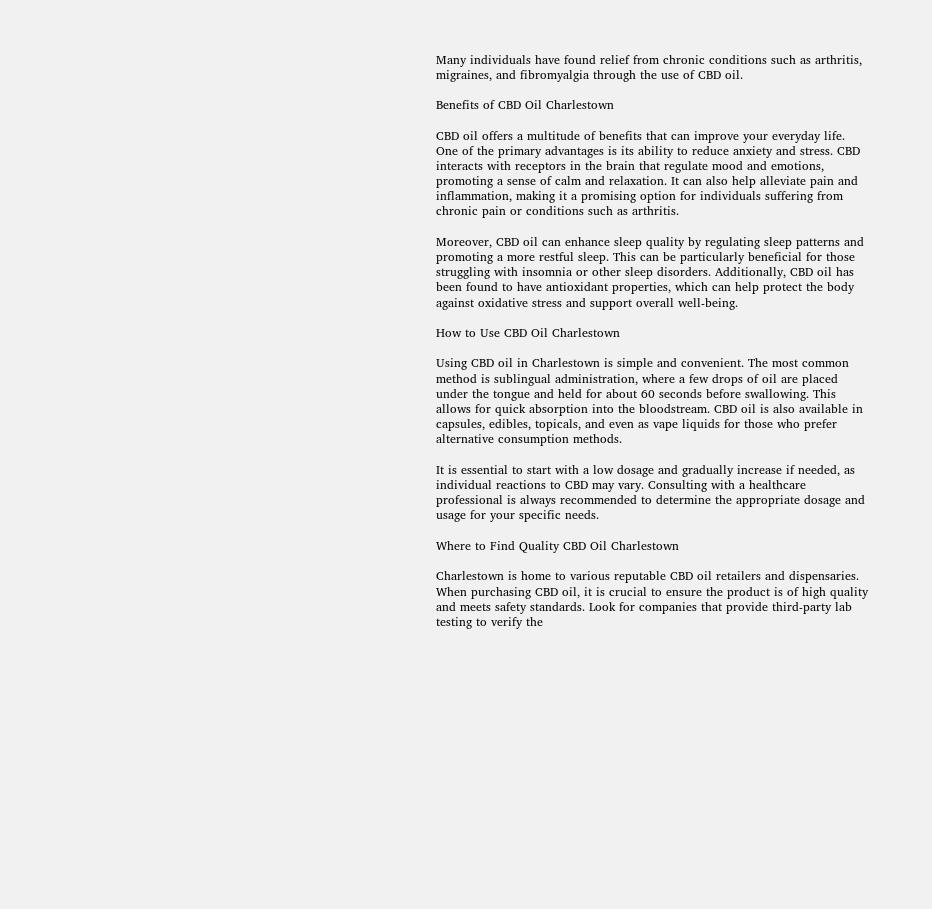Many individuals have found relief from chronic conditions such as arthritis, migraines, and fibromyalgia through the use of CBD oil.

Benefits of CBD Oil Charlestown

CBD oil offers a multitude of benefits that can improve your everyday life. One of the primary advantages is its ability to reduce anxiety and stress. CBD interacts with receptors in the brain that regulate mood and emotions, promoting a sense of calm and relaxation. It can also help alleviate pain and inflammation, making it a promising option for individuals suffering from chronic pain or conditions such as arthritis.

Moreover, CBD oil can enhance sleep quality by regulating sleep patterns and promoting a more restful sleep. This can be particularly beneficial for those struggling with insomnia or other sleep disorders. Additionally, CBD oil has been found to have antioxidant properties, which can help protect the body against oxidative stress and support overall well-being.

How to Use CBD Oil Charlestown

Using CBD oil in Charlestown is simple and convenient. The most common method is sublingual administration, where a few drops of oil are placed under the tongue and held for about 60 seconds before swallowing. This allows for quick absorption into the bloodstream. CBD oil is also available in capsules, edibles, topicals, and even as vape liquids for those who prefer alternative consumption methods.

It is essential to start with a low dosage and gradually increase if needed, as individual reactions to CBD may vary. Consulting with a healthcare professional is always recommended to determine the appropriate dosage and usage for your specific needs.

Where to Find Quality CBD Oil Charlestown

Charlestown is home to various reputable CBD oil retailers and dispensaries. When purchasing CBD oil, it is crucial to ensure the product is of high quality and meets safety standards. Look for companies that provide third-party lab testing to verify the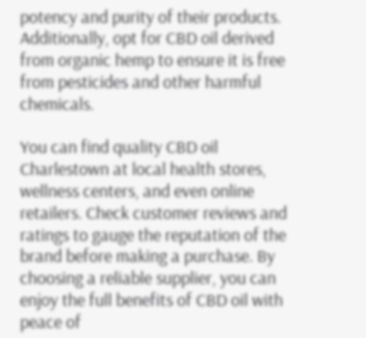potency and purity of their products. Additionally, opt for CBD oil derived from organic hemp to ensure it is free from pesticides and other harmful chemicals.

You can find quality CBD oil Charlestown at local health stores, wellness centers, and even online retailers. Check customer reviews and ratings to gauge the reputation of the brand before making a purchase. By choosing a reliable supplier, you can enjoy the full benefits of CBD oil with peace of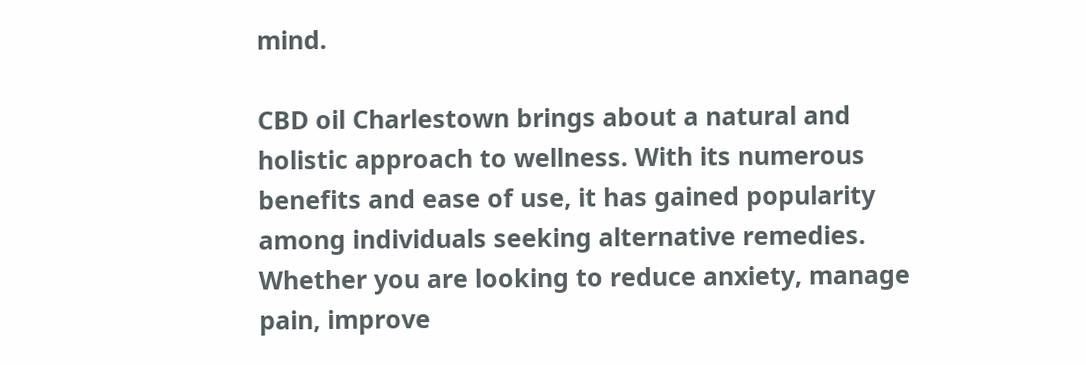mind.

CBD oil Charlestown brings about a natural and holistic approach to wellness. With its numerous benefits and ease of use, it has gained popularity among individuals seeking alternative remedies. Whether you are looking to reduce anxiety, manage pain, improve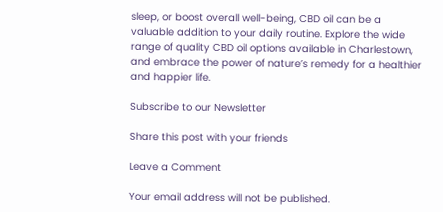sleep, or boost overall well-being, CBD oil can be a valuable addition to your daily routine. Explore the wide range of quality CBD oil options available in Charlestown, and embrace the power of nature’s remedy for a healthier and happier life.

Subscribe to our Newsletter

Share this post with your friends

Leave a Comment

Your email address will not be published.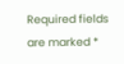Required fields are marked *